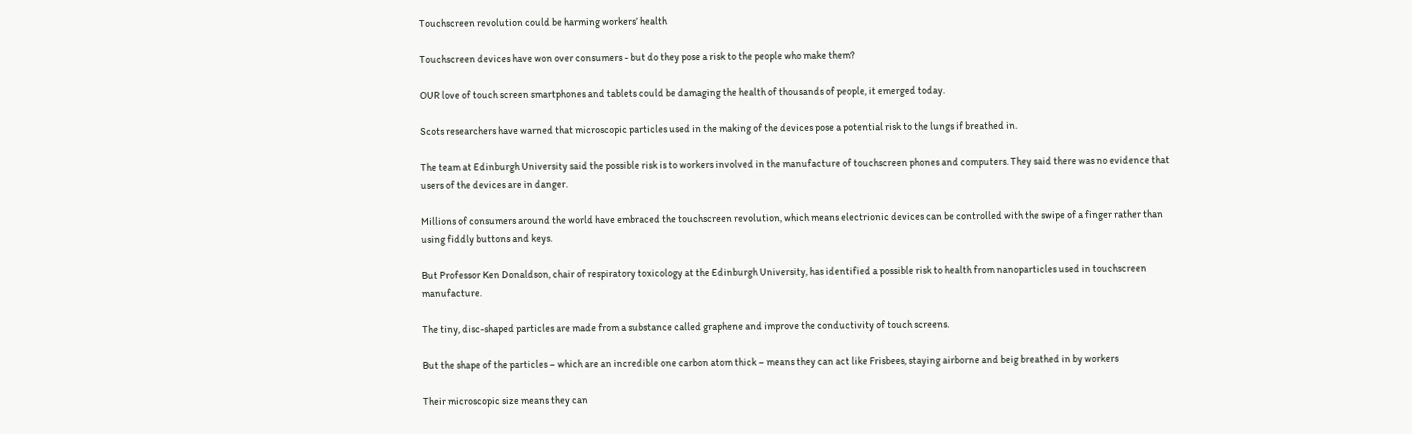Touchscreen revolution could be harming workers’ health

Touchscreen devices have won over consumers - but do they pose a risk to the people who make them?

OUR love of touch screen smartphones and tablets could be damaging the health of thousands of people, it emerged today.

Scots researchers have warned that microscopic particles used in the making of the devices pose a potential risk to the lungs if breathed in.

The team at Edinburgh University said the possible risk is to workers involved in the manufacture of touchscreen phones and computers. They said there was no evidence that users of the devices are in danger.

Millions of consumers around the world have embraced the touchscreen revolution, which means electrionic devices can be controlled with the swipe of a finger rather than using fiddly buttons and keys.

But Professor Ken Donaldson, chair of respiratory toxicology at the Edinburgh University, has identified a possible risk to health from nanoparticles used in touchscreen manufacture.

The tiny, disc-shaped particles are made from a substance called graphene and improve the conductivity of touch screens.

But the shape of the particles – which are an incredible one carbon atom thick – means they can act like Frisbees, staying airborne and beig breathed in by workers

Their microscopic size means they can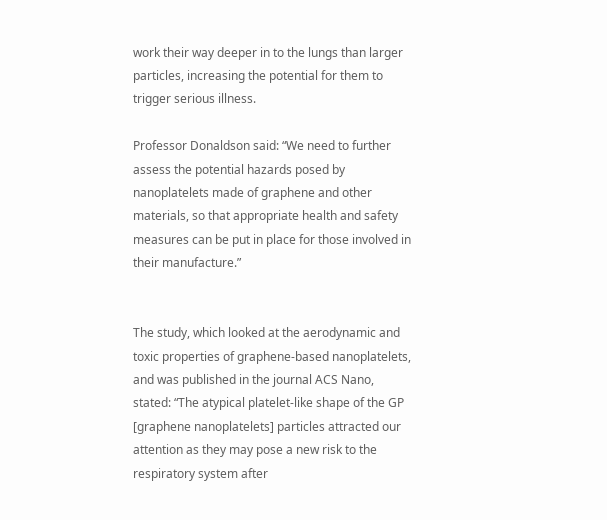work their way deeper in to the lungs than larger particles, increasing the potential for them to trigger serious illness.

Professor Donaldson said: “We need to further assess the potential hazards posed by nanoplatelets made of graphene and other materials, so that appropriate health and safety measures can be put in place for those involved in their manufacture.”


The study, which looked at the aerodynamic and toxic properties of graphene-based nanoplatelets, and was published in the journal ACS Nano, stated: “The atypical platelet-like shape of the GP [graphene nanoplatelets] particles attracted our attention as they may pose a new risk to the respiratory system after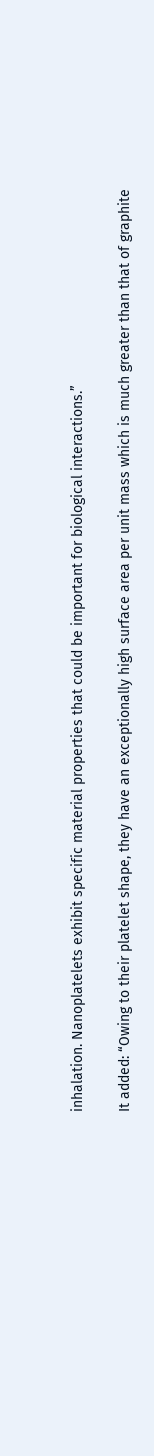inhalation. Nanoplatelets exhibit specific material properties that could be important for biological interactions.”

It added: “Owing to their platelet shape, they have an exceptionally high surface area per unit mass which is much greater than that of graphite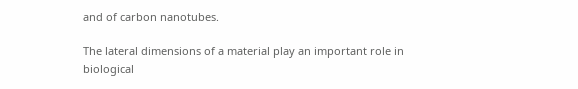and of carbon nanotubes.

The lateral dimensions of a material play an important role in biological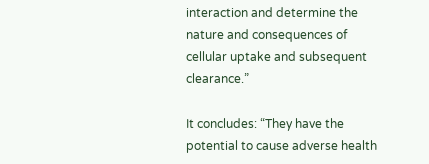interaction and determine the nature and consequences of cellular uptake and subsequent clearance.”

It concludes: “They have the potential to cause adverse health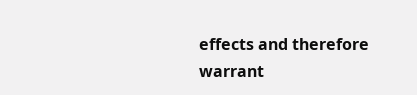effects and therefore warrant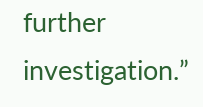further investigation.”